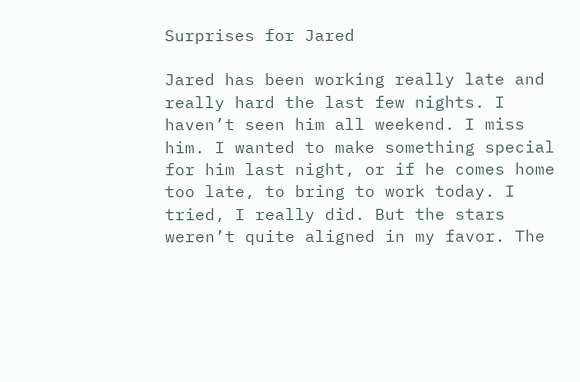Surprises for Jared

Jared has been working really late and really hard the last few nights. I haven’t seen him all weekend. I miss him. I wanted to make something special for him last night, or if he comes home too late, to bring to work today. I tried, I really did. But the stars weren’t quite aligned in my favor. The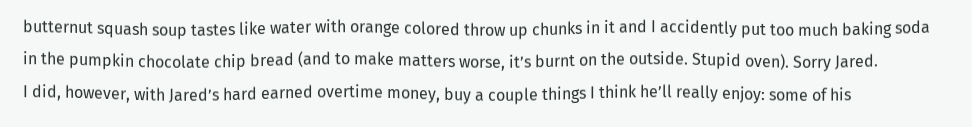butternut squash soup tastes like water with orange colored throw up chunks in it and I accidently put too much baking soda in the pumpkin chocolate chip bread (and to make matters worse, it’s burnt on the outside. Stupid oven). Sorry Jared.
I did, however, with Jared’s hard earned overtime money, buy a couple things I think he’ll really enjoy: some of his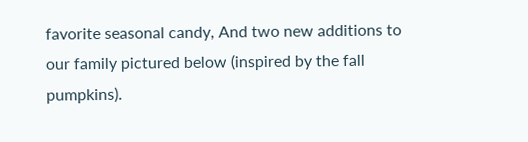favorite seasonal candy, And two new additions to our family pictured below (inspired by the fall pumpkins).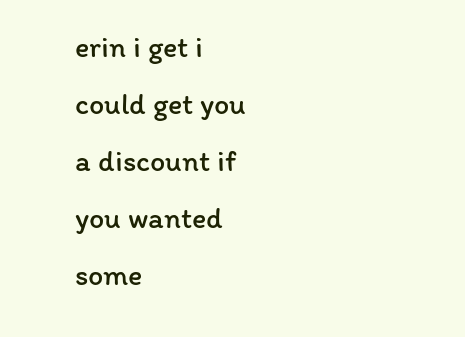erin i get i could get you a discount if you wanted some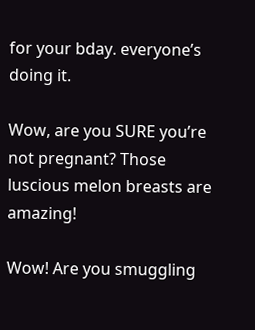for your bday. everyone’s doing it.

Wow, are you SURE you’re not pregnant? Those luscious melon breasts are amazing!

Wow! Are you smuggling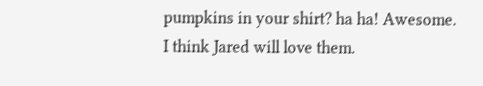pumpkins in your shirt? ha ha! Awesome. I think Jared will love them.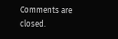Comments are closed.